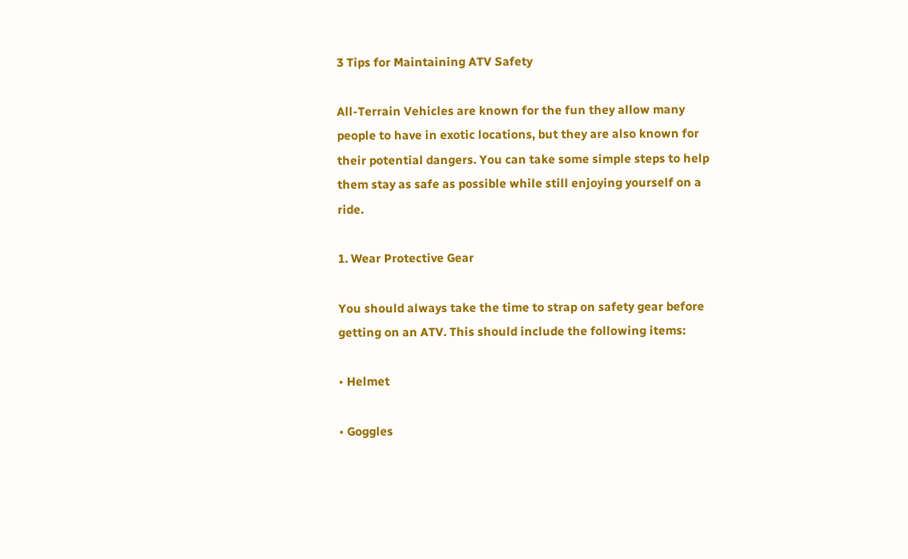3 Tips for Maintaining ATV Safety

All-Terrain Vehicles are known for the fun they allow many people to have in exotic locations, but they are also known for their potential dangers. You can take some simple steps to help them stay as safe as possible while still enjoying yourself on a ride.

1. Wear Protective Gear

You should always take the time to strap on safety gear before getting on an ATV. This should include the following items:

• Helmet

• Goggles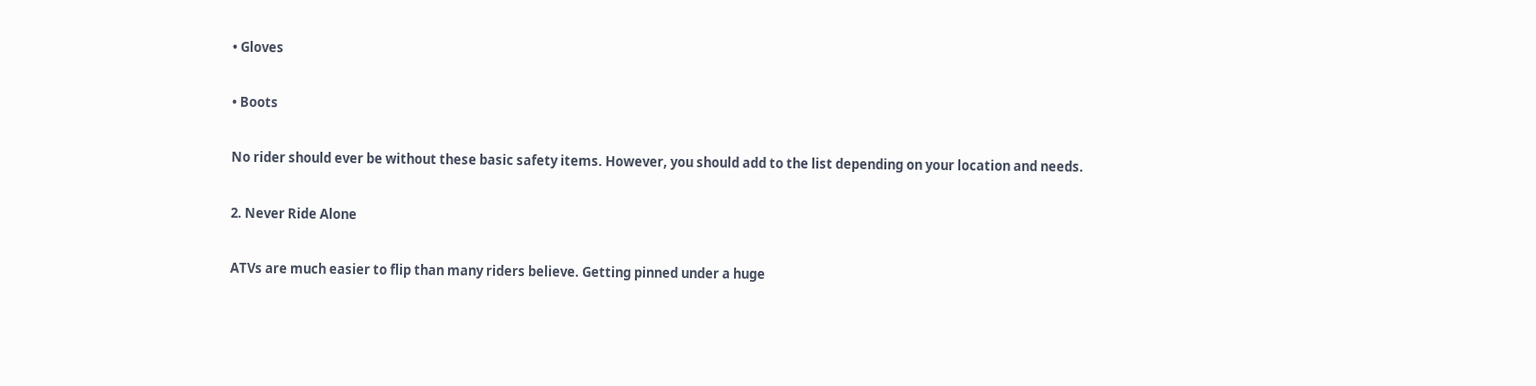• Gloves

• Boots

No rider should ever be without these basic safety items. However, you should add to the list depending on your location and needs.

2. Never Ride Alone

ATVs are much easier to flip than many riders believe. Getting pinned under a huge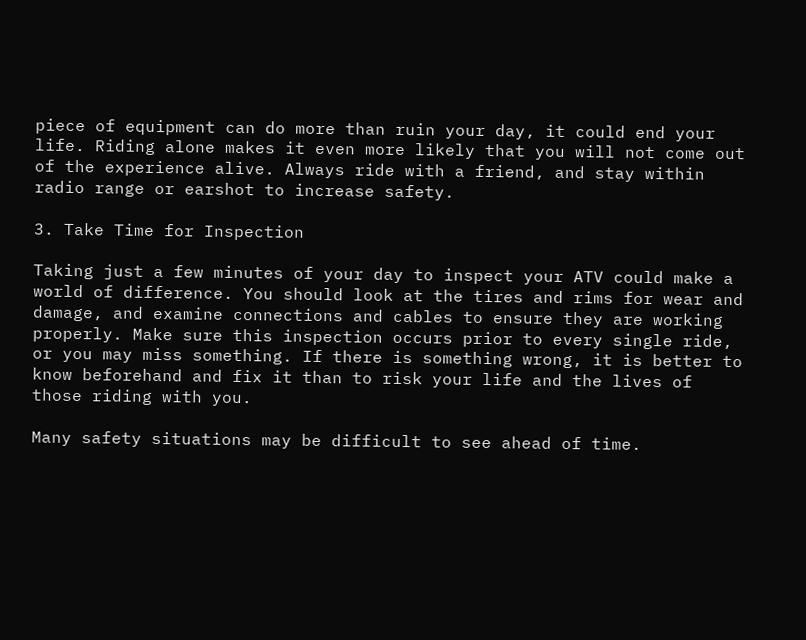piece of equipment can do more than ruin your day, it could end your life. Riding alone makes it even more likely that you will not come out of the experience alive. Always ride with a friend, and stay within radio range or earshot to increase safety.

3. Take Time for Inspection

Taking just a few minutes of your day to inspect your ATV could make a world of difference. You should look at the tires and rims for wear and damage, and examine connections and cables to ensure they are working properly. Make sure this inspection occurs prior to every single ride, or you may miss something. If there is something wrong, it is better to know beforehand and fix it than to risk your life and the lives of those riding with you.

Many safety situations may be difficult to see ahead of time.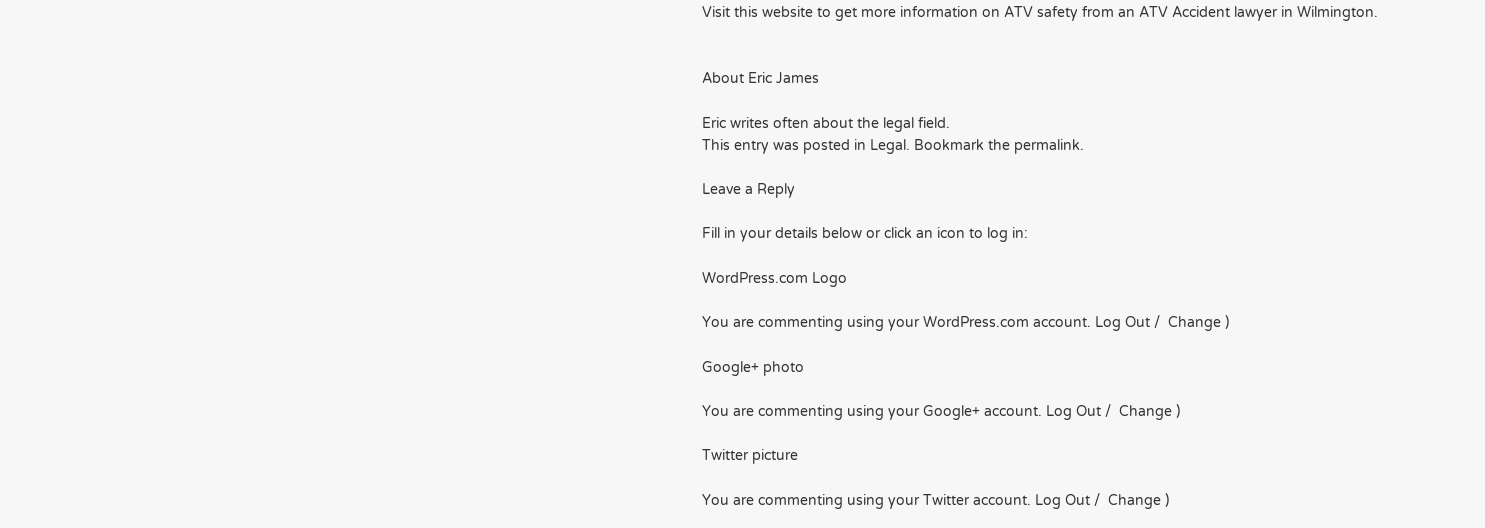Visit this website to get more information on ATV safety from an ATV Accident lawyer in Wilmington.


About Eric James

Eric writes often about the legal field.
This entry was posted in Legal. Bookmark the permalink.

Leave a Reply

Fill in your details below or click an icon to log in:

WordPress.com Logo

You are commenting using your WordPress.com account. Log Out /  Change )

Google+ photo

You are commenting using your Google+ account. Log Out /  Change )

Twitter picture

You are commenting using your Twitter account. Log Out /  Change )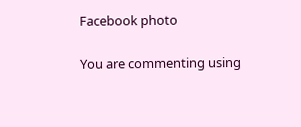Facebook photo

You are commenting using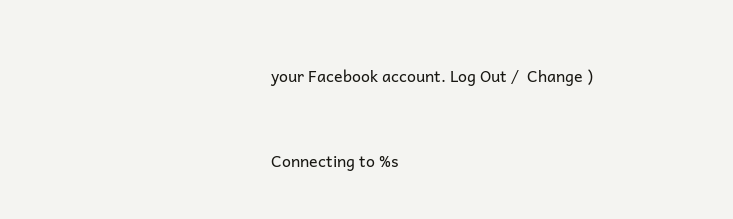your Facebook account. Log Out /  Change )


Connecting to %s